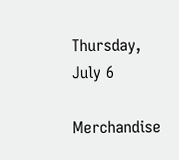Thursday, July 6

Merchandise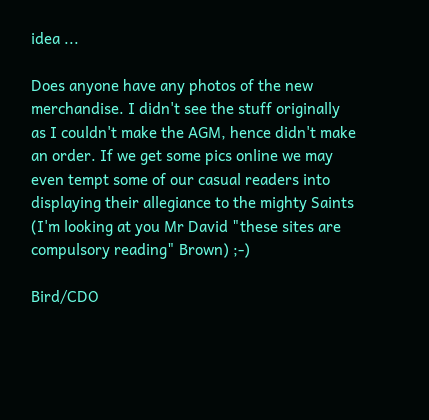idea ...

Does anyone have any photos of the new merchandise. I didn't see the stuff originally as I couldn't make the AGM, hence didn't make an order. If we get some pics online we may even tempt some of our casual readers into displaying their allegiance to the mighty Saints (I'm looking at you Mr David "these sites are compulsory reading" Brown) ;-)

Bird/CDO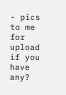- pics to me for upload if you have any?